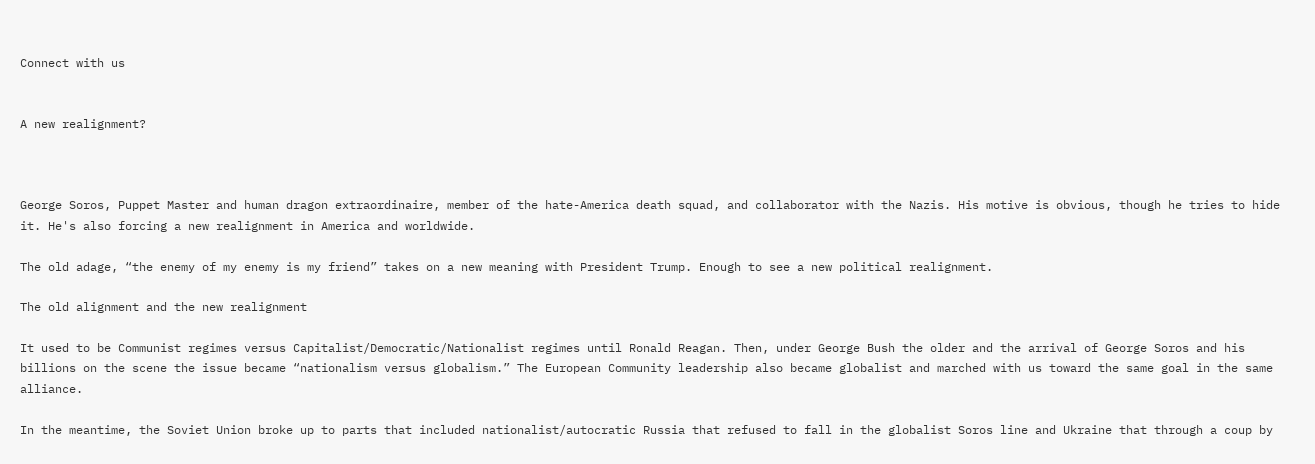Connect with us


A new realignment?



George Soros, Puppet Master and human dragon extraordinaire, member of the hate-America death squad, and collaborator with the Nazis. His motive is obvious, though he tries to hide it. He's also forcing a new realignment in America and worldwide.

The old adage, “the enemy of my enemy is my friend” takes on a new meaning with President Trump. Enough to see a new political realignment.

The old alignment and the new realignment

It used to be Communist regimes versus Capitalist/Democratic/Nationalist regimes until Ronald Reagan. Then, under George Bush the older and the arrival of George Soros and his billions on the scene the issue became “nationalism versus globalism.” The European Community leadership also became globalist and marched with us toward the same goal in the same alliance.

In the meantime, the Soviet Union broke up to parts that included nationalist/autocratic Russia that refused to fall in the globalist Soros line and Ukraine that through a coup by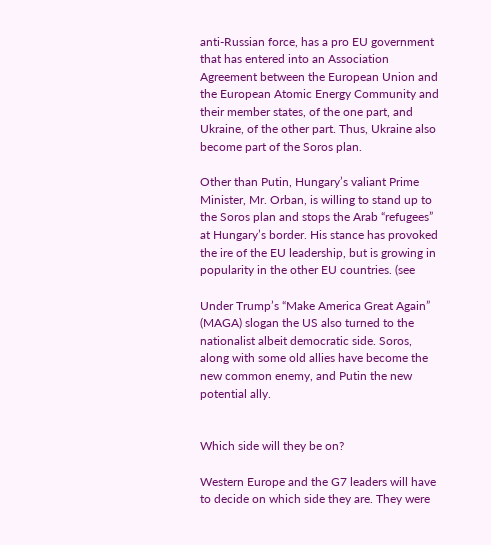anti-Russian force, has a pro EU government that has entered into an Association Agreement between the European Union and the European Atomic Energy Community and their member states, of the one part, and Ukraine, of the other part. Thus, Ukraine also become part of the Soros plan.

Other than Putin, Hungary’s valiant Prime Minister, Mr. Orban, is willing to stand up to the Soros plan and stops the Arab “refugees” at Hungary’s border. His stance has provoked the ire of the EU leadership, but is growing in popularity in the other EU countries. (see

Under Trump’s “Make America Great Again”  (MAGA) slogan the US also turned to the nationalist albeit democratic side. Soros, along with some old allies have become the new common enemy, and Putin the new potential ally.


Which side will they be on?

Western Europe and the G7 leaders will have to decide on which side they are. They were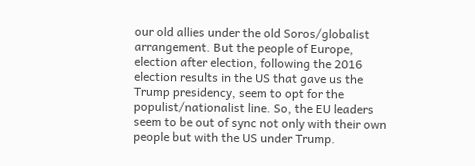our old allies under the old Soros/globalist arrangement. But the people of Europe, election after election, following the 2016 election results in the US that gave us the Trump presidency, seem to opt for the populist/nationalist line. So, the EU leaders seem to be out of sync not only with their own people but with the US under Trump.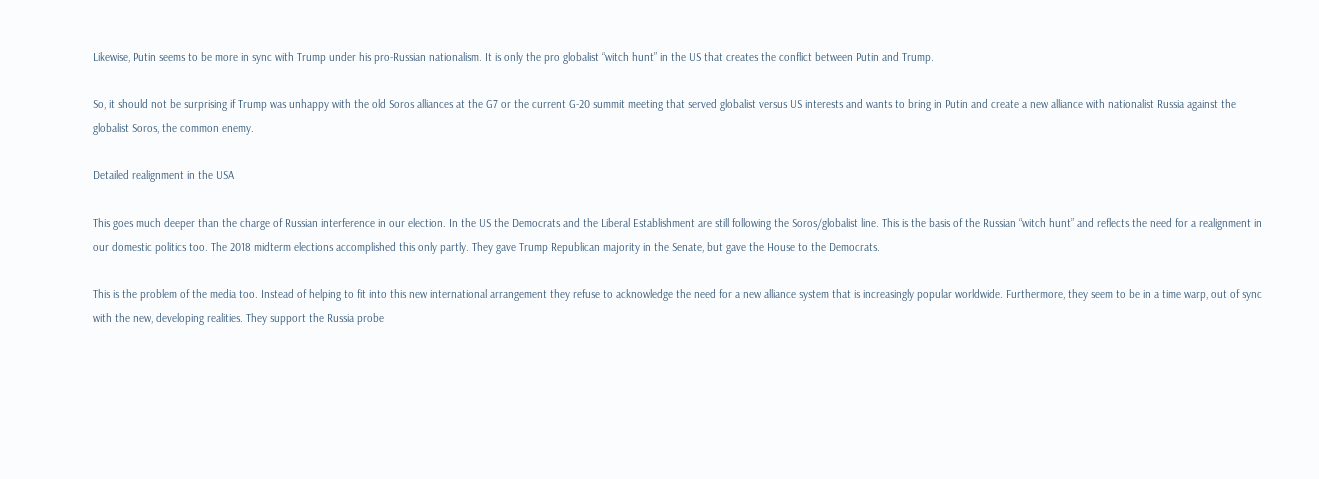Likewise, Putin seems to be more in sync with Trump under his pro-Russian nationalism. It is only the pro globalist “witch hunt” in the US that creates the conflict between Putin and Trump.

So, it should not be surprising if Trump was unhappy with the old Soros alliances at the G7 or the current G-20 summit meeting that served globalist versus US interests and wants to bring in Putin and create a new alliance with nationalist Russia against the globalist Soros, the common enemy.

Detailed realignment in the USA

This goes much deeper than the charge of Russian interference in our election. In the US the Democrats and the Liberal Establishment are still following the Soros/globalist line. This is the basis of the Russian “witch hunt” and reflects the need for a realignment in our domestic politics too. The 2018 midterm elections accomplished this only partly. They gave Trump Republican majority in the Senate, but gave the House to the Democrats.

This is the problem of the media too. Instead of helping to fit into this new international arrangement they refuse to acknowledge the need for a new alliance system that is increasingly popular worldwide. Furthermore, they seem to be in a time warp, out of sync with the new, developing realities. They support the Russia probe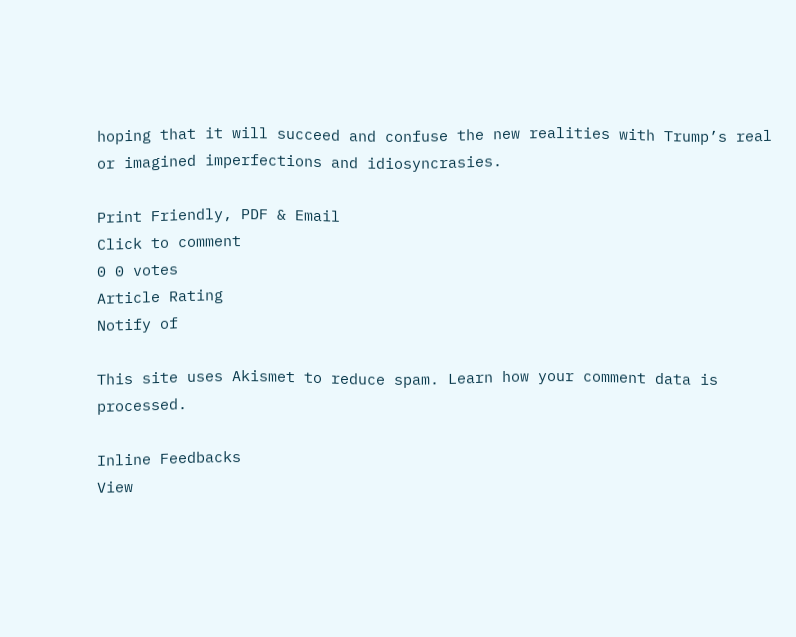hoping that it will succeed and confuse the new realities with Trump’s real or imagined imperfections and idiosyncrasies.

Print Friendly, PDF & Email
Click to comment
0 0 votes
Article Rating
Notify of

This site uses Akismet to reduce spam. Learn how your comment data is processed.

Inline Feedbacks
View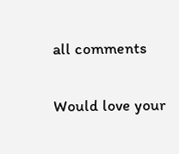all comments


Would love your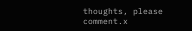thoughts, please comment.x